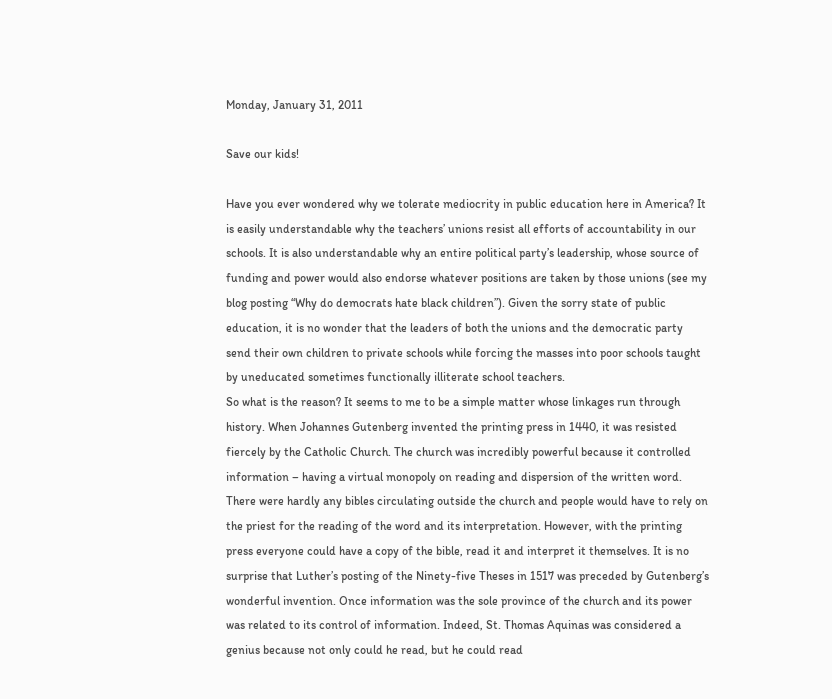Monday, January 31, 2011

Save our kids!

Have you ever wondered why we tolerate mediocrity in public education here in America? It is easily understandable why the teachers’ unions resist all efforts of accountability in our schools. It is also understandable why an entire political party’s leadership, whose source of funding and power would also endorse whatever positions are taken by those unions (see my blog posting “Why do democrats hate black children”). Given the sorry state of public education, it is no wonder that the leaders of both the unions and the democratic party send their own children to private schools while forcing the masses into poor schools taught by uneducated sometimes functionally illiterate school teachers.
So what is the reason? It seems to me to be a simple matter whose linkages run through history. When Johannes Gutenberg invented the printing press in 1440, it was resisted fiercely by the Catholic Church. The church was incredibly powerful because it controlled information – having a virtual monopoly on reading and dispersion of the written word. There were hardly any bibles circulating outside the church and people would have to rely on the priest for the reading of the word and its interpretation. However, with the printing press everyone could have a copy of the bible, read it and interpret it themselves. It is no surprise that Luther’s posting of the Ninety-five Theses in 1517 was preceded by Gutenberg’s wonderful invention. Once information was the sole province of the church and its power was related to its control of information. Indeed, St. Thomas Aquinas was considered a genius because not only could he read, but he could read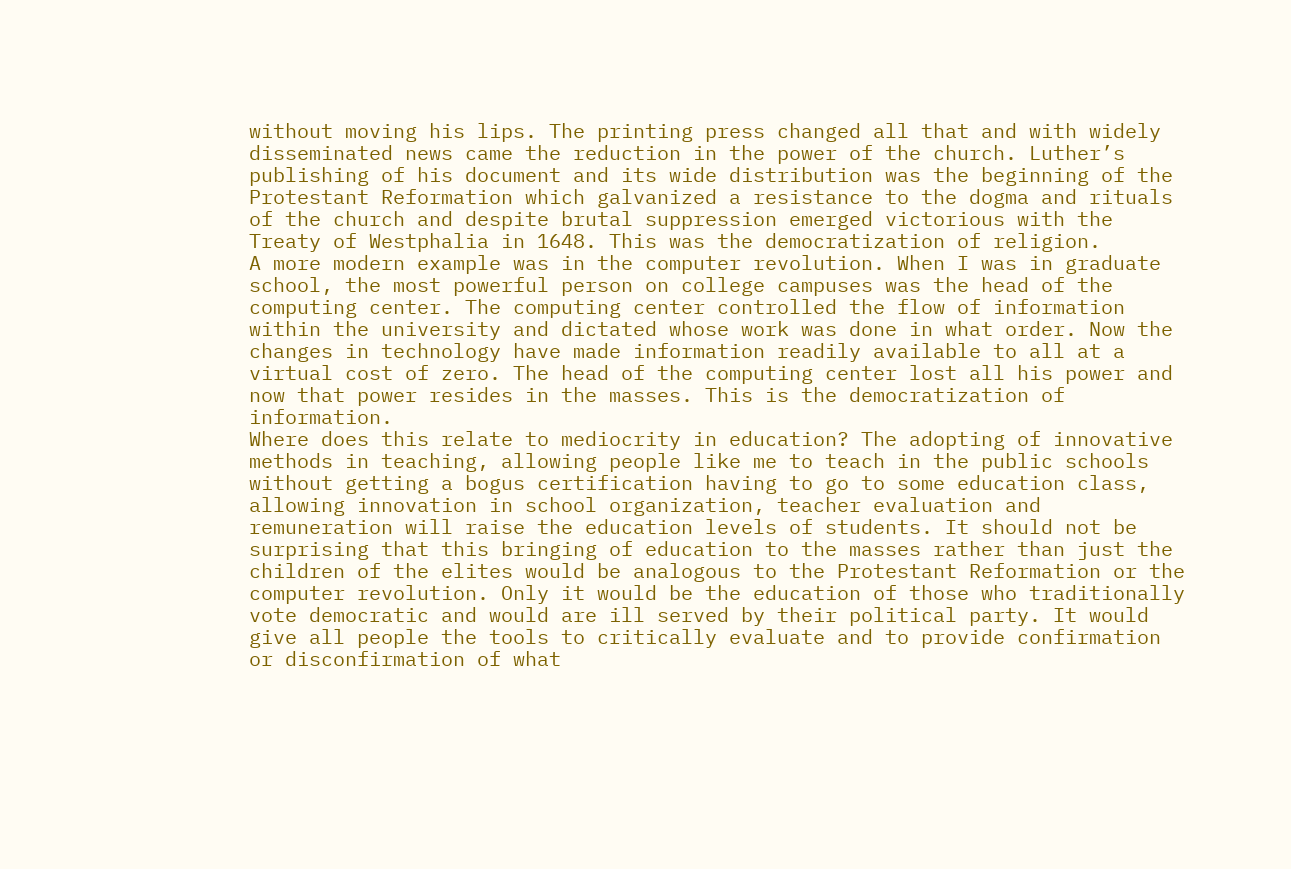without moving his lips. The printing press changed all that and with widely disseminated news came the reduction in the power of the church. Luther’s publishing of his document and its wide distribution was the beginning of the Protestant Reformation which galvanized a resistance to the dogma and rituals of the church and despite brutal suppression emerged victorious with the Treaty of Westphalia in 1648. This was the democratization of religion.
A more modern example was in the computer revolution. When I was in graduate school, the most powerful person on college campuses was the head of the computing center. The computing center controlled the flow of information within the university and dictated whose work was done in what order. Now the changes in technology have made information readily available to all at a virtual cost of zero. The head of the computing center lost all his power and now that power resides in the masses. This is the democratization of information.
Where does this relate to mediocrity in education? The adopting of innovative methods in teaching, allowing people like me to teach in the public schools without getting a bogus certification having to go to some education class, allowing innovation in school organization, teacher evaluation and remuneration will raise the education levels of students. It should not be surprising that this bringing of education to the masses rather than just the children of the elites would be analogous to the Protestant Reformation or the computer revolution. Only it would be the education of those who traditionally vote democratic and would are ill served by their political party. It would give all people the tools to critically evaluate and to provide confirmation or disconfirmation of what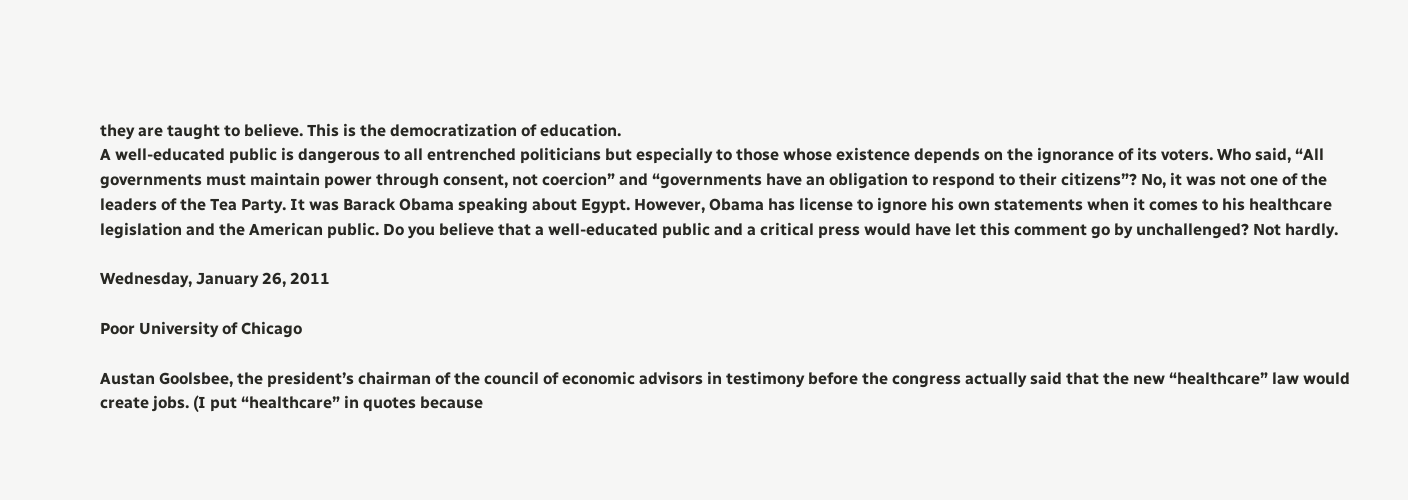they are taught to believe. This is the democratization of education.
A well-educated public is dangerous to all entrenched politicians but especially to those whose existence depends on the ignorance of its voters. Who said, “All governments must maintain power through consent, not coercion” and “governments have an obligation to respond to their citizens”? No, it was not one of the leaders of the Tea Party. It was Barack Obama speaking about Egypt. However, Obama has license to ignore his own statements when it comes to his healthcare legislation and the American public. Do you believe that a well-educated public and a critical press would have let this comment go by unchallenged? Not hardly.

Wednesday, January 26, 2011

Poor University of Chicago

Austan Goolsbee, the president’s chairman of the council of economic advisors in testimony before the congress actually said that the new “healthcare” law would create jobs. (I put “healthcare” in quotes because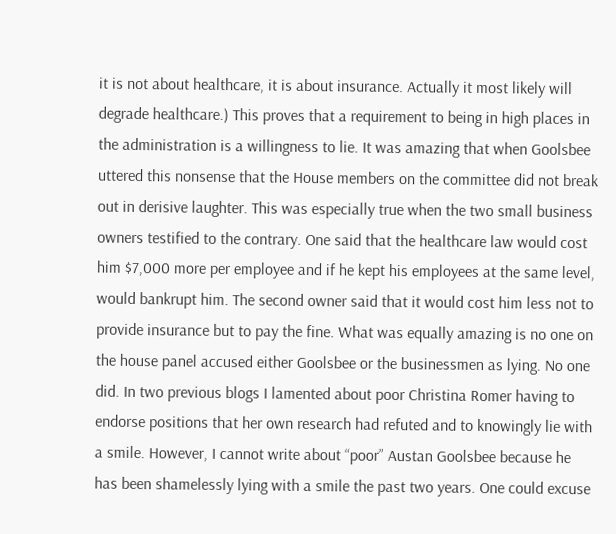it is not about healthcare, it is about insurance. Actually it most likely will degrade healthcare.) This proves that a requirement to being in high places in the administration is a willingness to lie. It was amazing that when Goolsbee uttered this nonsense that the House members on the committee did not break out in derisive laughter. This was especially true when the two small business owners testified to the contrary. One said that the healthcare law would cost him $7,000 more per employee and if he kept his employees at the same level, would bankrupt him. The second owner said that it would cost him less not to provide insurance but to pay the fine. What was equally amazing is no one on the house panel accused either Goolsbee or the businessmen as lying. No one did. In two previous blogs I lamented about poor Christina Romer having to endorse positions that her own research had refuted and to knowingly lie with a smile. However, I cannot write about “poor” Austan Goolsbee because he has been shamelessly lying with a smile the past two years. One could excuse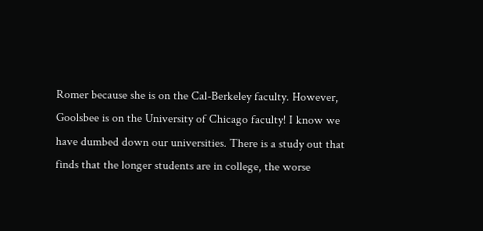Romer because she is on the Cal-Berkeley faculty. However, Goolsbee is on the University of Chicago faculty! I know we have dumbed down our universities. There is a study out that finds that the longer students are in college, the worse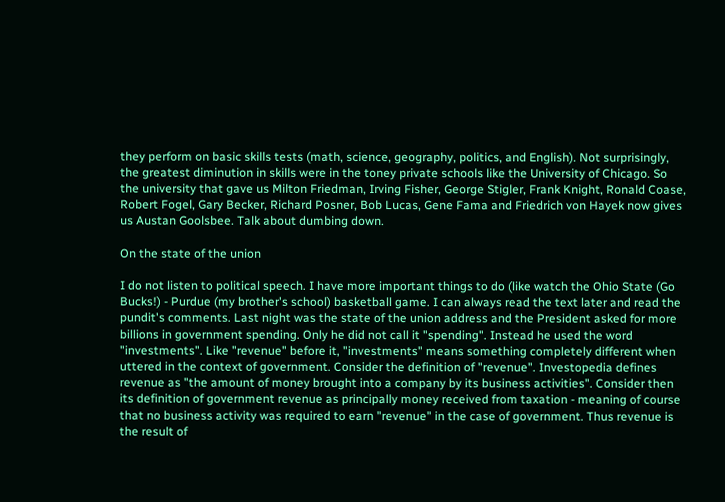they perform on basic skills tests (math, science, geography, politics, and English). Not surprisingly, the greatest diminution in skills were in the toney private schools like the University of Chicago. So the university that gave us Milton Friedman, Irving Fisher, George Stigler, Frank Knight, Ronald Coase, Robert Fogel, Gary Becker, Richard Posner, Bob Lucas, Gene Fama and Friedrich von Hayek now gives us Austan Goolsbee. Talk about dumbing down.

On the state of the union

I do not listen to political speech. I have more important things to do (like watch the Ohio State (Go Bucks!) - Purdue (my brother's school) basketball game. I can always read the text later and read the pundit's comments. Last night was the state of the union address and the President asked for more billions in government spending. Only he did not call it "spending". Instead he used the word "investments". Like "revenue" before it, "investments" means something completely different when uttered in the context of government. Consider the definition of "revenue". Investopedia defines revenue as "the amount of money brought into a company by its business activities". Consider then its definition of government revenue as principally money received from taxation - meaning of course that no business activity was required to earn "revenue" in the case of government. Thus revenue is the result of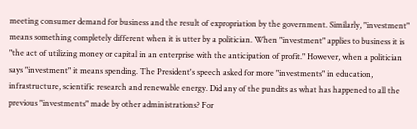meeting consumer demand for business and the result of expropriation by the government. Similarly, "investment" means something completely different when it is utter by a politician. When "investment" applies to business it is "the act of utilizing money or capital in an enterprise with the anticipation of profit." However, when a politician says "investment" it means spending. The President's speech asked for more "investments" in education, infrastructure, scientific research and renewable energy. Did any of the pundits as what has happened to all the previous "investments" made by other administrations? For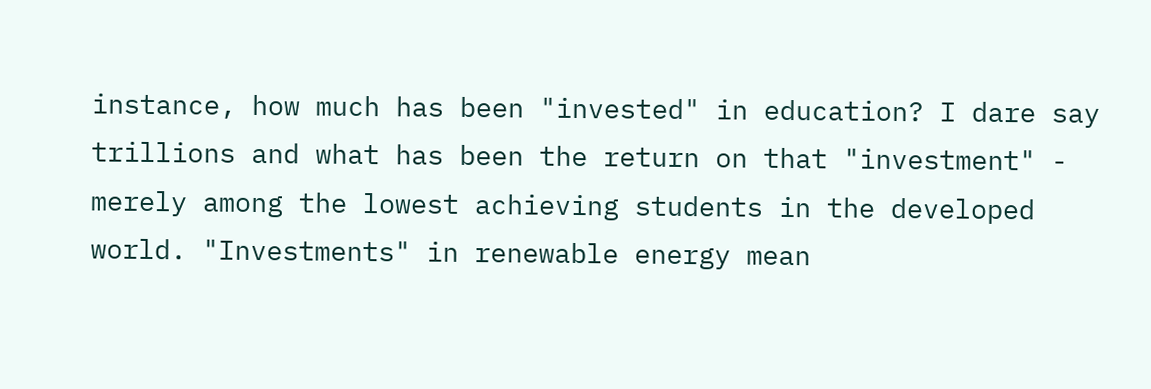instance, how much has been "invested" in education? I dare say trillions and what has been the return on that "investment" - merely among the lowest achieving students in the developed world. "Investments" in renewable energy mean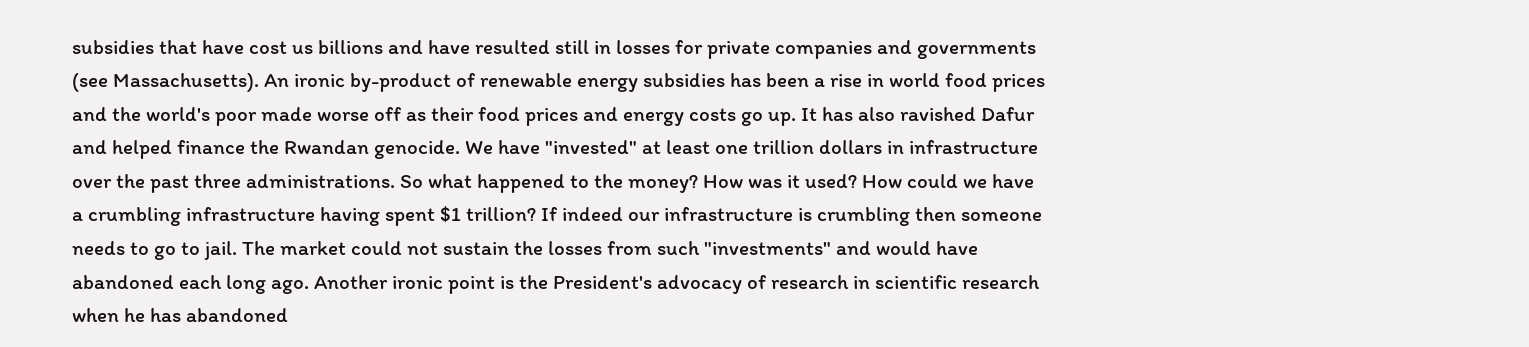subsidies that have cost us billions and have resulted still in losses for private companies and governments (see Massachusetts). An ironic by-product of renewable energy subsidies has been a rise in world food prices and the world's poor made worse off as their food prices and energy costs go up. It has also ravished Dafur and helped finance the Rwandan genocide. We have "invested" at least one trillion dollars in infrastructure over the past three administrations. So what happened to the money? How was it used? How could we have a crumbling infrastructure having spent $1 trillion? If indeed our infrastructure is crumbling then someone needs to go to jail. The market could not sustain the losses from such "investments" and would have abandoned each long ago. Another ironic point is the President's advocacy of research in scientific research when he has abandoned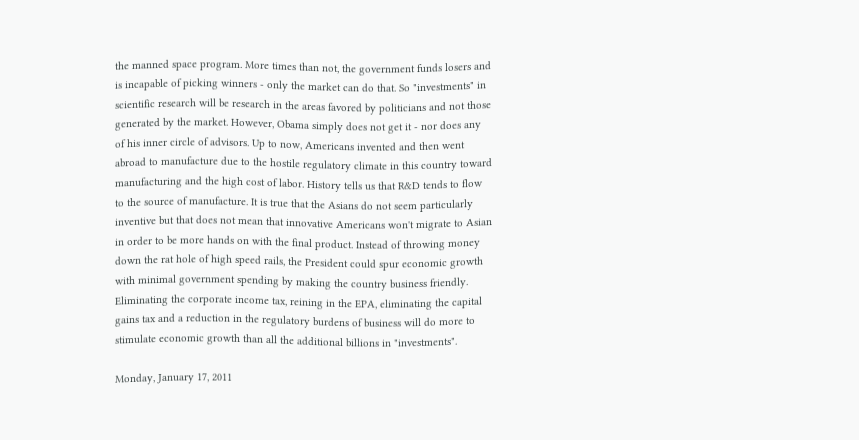the manned space program. More times than not, the government funds losers and is incapable of picking winners - only the market can do that. So "investments" in scientific research will be research in the areas favored by politicians and not those generated by the market. However, Obama simply does not get it - nor does any of his inner circle of advisors. Up to now, Americans invented and then went abroad to manufacture due to the hostile regulatory climate in this country toward manufacturing and the high cost of labor. History tells us that R&D tends to flow to the source of manufacture. It is true that the Asians do not seem particularly inventive but that does not mean that innovative Americans won't migrate to Asian in order to be more hands on with the final product. Instead of throwing money down the rat hole of high speed rails, the President could spur economic growth with minimal government spending by making the country business friendly. Eliminating the corporate income tax, reining in the EPA, eliminating the capital gains tax and a reduction in the regulatory burdens of business will do more to stimulate economic growth than all the additional billions in "investments".

Monday, January 17, 2011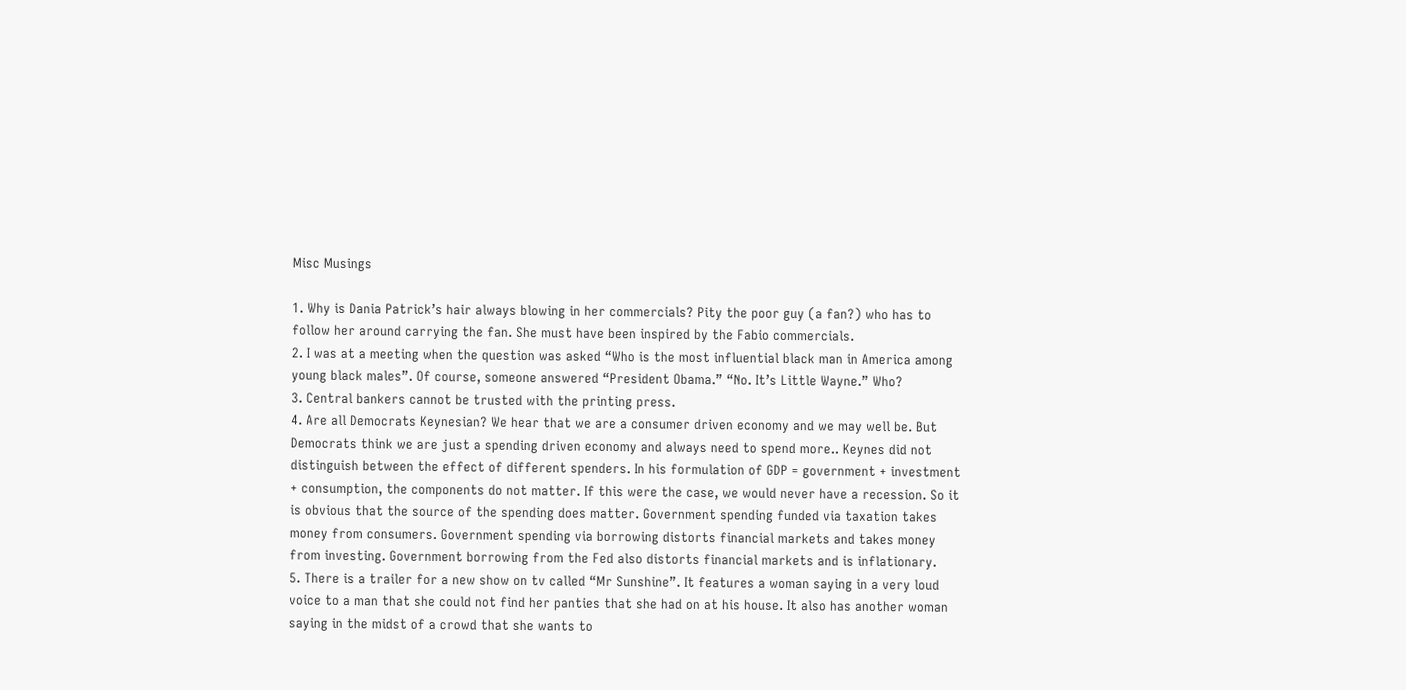Misc Musings

1. Why is Dania Patrick’s hair always blowing in her commercials? Pity the poor guy (a fan?) who has to follow her around carrying the fan. She must have been inspired by the Fabio commercials.
2. I was at a meeting when the question was asked “Who is the most influential black man in America among young black males”. Of course, someone answered “President Obama.” “No. It’s Little Wayne.” Who?
3. Central bankers cannot be trusted with the printing press.
4. Are all Democrats Keynesian? We hear that we are a consumer driven economy and we may well be. But Democrats think we are just a spending driven economy and always need to spend more.. Keynes did not distinguish between the effect of different spenders. In his formulation of GDP = government + investment + consumption, the components do not matter. If this were the case, we would never have a recession. So it is obvious that the source of the spending does matter. Government spending funded via taxation takes money from consumers. Government spending via borrowing distorts financial markets and takes money from investing. Government borrowing from the Fed also distorts financial markets and is inflationary.
5. There is a trailer for a new show on tv called “Mr Sunshine”. It features a woman saying in a very loud voice to a man that she could not find her panties that she had on at his house. It also has another woman saying in the midst of a crowd that she wants to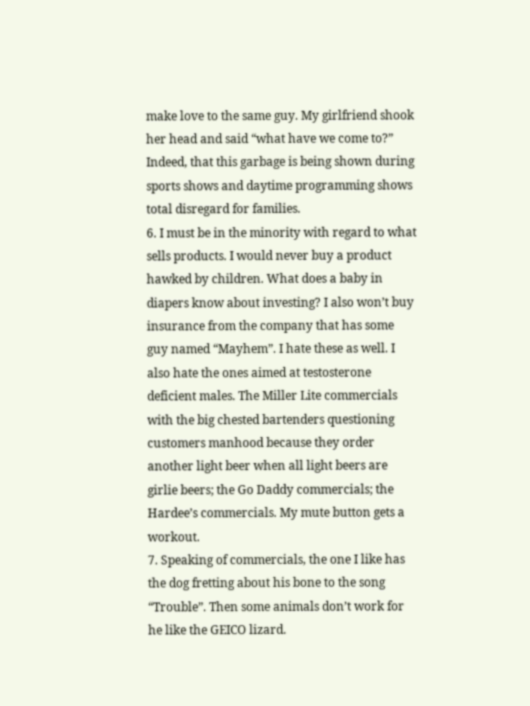make love to the same guy. My girlfriend shook her head and said “what have we come to?” Indeed, that this garbage is being shown during sports shows and daytime programming shows total disregard for families.
6. I must be in the minority with regard to what sells products. I would never buy a product hawked by children. What does a baby in diapers know about investing? I also won’t buy insurance from the company that has some guy named “Mayhem”. I hate these as well. I also hate the ones aimed at testosterone deficient males. The Miller Lite commercials with the big chested bartenders questioning customers manhood because they order another light beer when all light beers are girlie beers; the Go Daddy commercials; the Hardee’s commercials. My mute button gets a workout.
7. Speaking of commercials, the one I like has the dog fretting about his bone to the song “Trouble”. Then some animals don’t work for he like the GEICO lizard.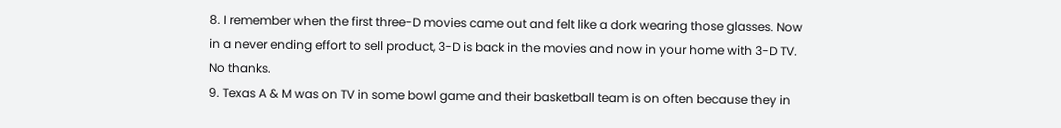8. I remember when the first three-D movies came out and felt like a dork wearing those glasses. Now in a never ending effort to sell product, 3-D is back in the movies and now in your home with 3-D TV. No thanks.
9. Texas A & M was on TV in some bowl game and their basketball team is on often because they in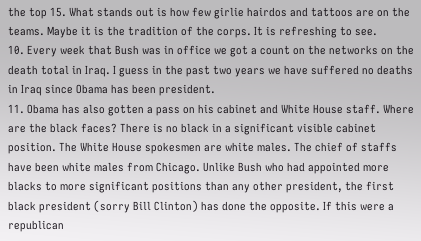the top 15. What stands out is how few girlie hairdos and tattoos are on the teams. Maybe it is the tradition of the corps. It is refreshing to see.
10. Every week that Bush was in office we got a count on the networks on the death total in Iraq. I guess in the past two years we have suffered no deaths in Iraq since Obama has been president.
11. Obama has also gotten a pass on his cabinet and White House staff. Where are the black faces? There is no black in a significant visible cabinet position. The White House spokesmen are white males. The chief of staffs have been white males from Chicago. Unlike Bush who had appointed more blacks to more significant positions than any other president, the first black president (sorry Bill Clinton) has done the opposite. If this were a republican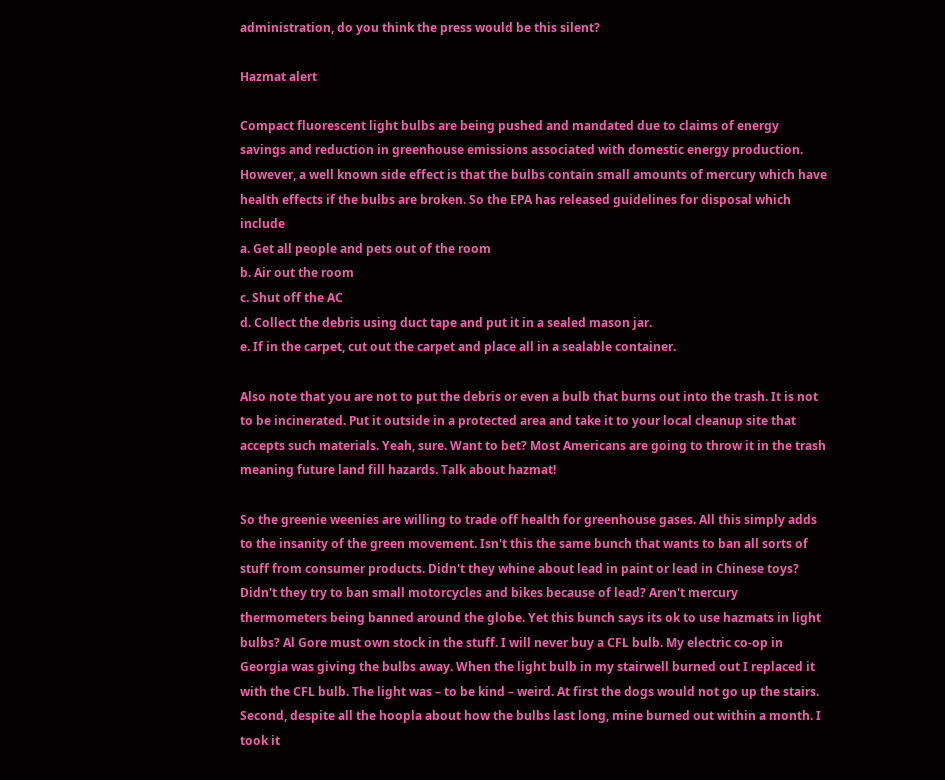administration, do you think the press would be this silent?

Hazmat alert

Compact fluorescent light bulbs are being pushed and mandated due to claims of energy savings and reduction in greenhouse emissions associated with domestic energy production. However, a well known side effect is that the bulbs contain small amounts of mercury which have health effects if the bulbs are broken. So the EPA has released guidelines for disposal which include
a. Get all people and pets out of the room
b. Air out the room
c. Shut off the AC
d. Collect the debris using duct tape and put it in a sealed mason jar.
e. If in the carpet, cut out the carpet and place all in a sealable container.

Also note that you are not to put the debris or even a bulb that burns out into the trash. It is not to be incinerated. Put it outside in a protected area and take it to your local cleanup site that accepts such materials. Yeah, sure. Want to bet? Most Americans are going to throw it in the trash meaning future land fill hazards. Talk about hazmat!

So the greenie weenies are willing to trade off health for greenhouse gases. All this simply adds to the insanity of the green movement. Isn't this the same bunch that wants to ban all sorts of stuff from consumer products. Didn't they whine about lead in paint or lead in Chinese toys? Didn't they try to ban small motorcycles and bikes because of lead? Aren't mercury thermometers being banned around the globe. Yet this bunch says its ok to use hazmats in light bulbs? Al Gore must own stock in the stuff. I will never buy a CFL bulb. My electric co-op in Georgia was giving the bulbs away. When the light bulb in my stairwell burned out I replaced it with the CFL bulb. The light was – to be kind – weird. At first the dogs would not go up the stairs. Second, despite all the hoopla about how the bulbs last long, mine burned out within a month. I took it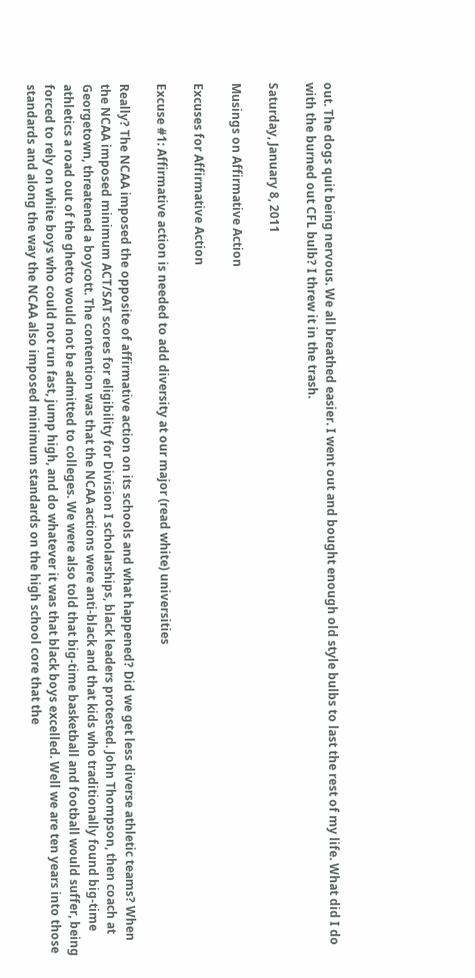out. The dogs quit being nervous. We all breathed easier. I went out and bought enough old style bulbs to last the rest of my life. What did I do with the burned out CFL bulb? I threw it in the trash.

Saturday, January 8, 2011

Musings on Affirmative Action

Excuses for Affirmative Action

Excuse #1: Affirmative action is needed to add diversity at our major (read white) universities

Really? The NCAA imposed the opposite of affirmative action on its schools and what happened? Did we get less diverse athletic teams? When the NCAA imposed minimum ACT/SAT scores for eligibility for Division I scholarships, black leaders protested. John Thompson, then coach at Georgetown, threatened a boycott. The contention was that the NCAA actions were anti-black and that kids who traditionally found big-time athletics a road out of the ghetto would not be admitted to colleges. We were also told that big-time basketball and football would suffer, being forced to rely on white boys who could not run fast, jump high, and do whatever it was that black boys excelled. Well we are ten years into those standards and along the way the NCAA also imposed minimum standards on the high school core that the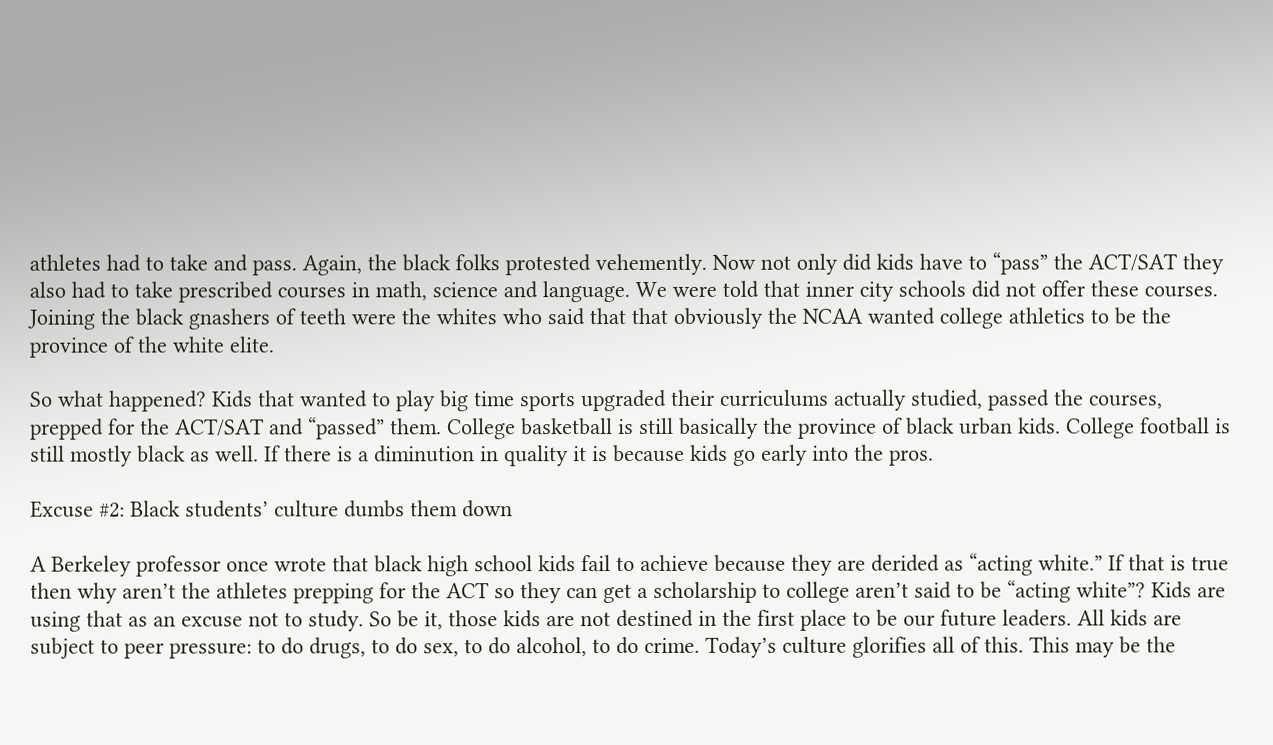athletes had to take and pass. Again, the black folks protested vehemently. Now not only did kids have to “pass” the ACT/SAT they also had to take prescribed courses in math, science and language. We were told that inner city schools did not offer these courses. Joining the black gnashers of teeth were the whites who said that that obviously the NCAA wanted college athletics to be the province of the white elite.

So what happened? Kids that wanted to play big time sports upgraded their curriculums actually studied, passed the courses, prepped for the ACT/SAT and “passed” them. College basketball is still basically the province of black urban kids. College football is still mostly black as well. If there is a diminution in quality it is because kids go early into the pros.

Excuse #2: Black students’ culture dumbs them down

A Berkeley professor once wrote that black high school kids fail to achieve because they are derided as “acting white.” If that is true then why aren’t the athletes prepping for the ACT so they can get a scholarship to college aren’t said to be “acting white”? Kids are using that as an excuse not to study. So be it, those kids are not destined in the first place to be our future leaders. All kids are subject to peer pressure: to do drugs, to do sex, to do alcohol, to do crime. Today’s culture glorifies all of this. This may be the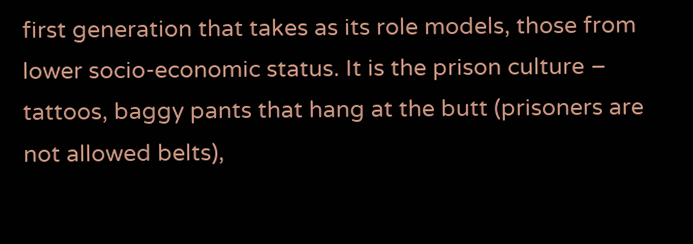first generation that takes as its role models, those from lower socio-economic status. It is the prison culture – tattoos, baggy pants that hang at the butt (prisoners are not allowed belts),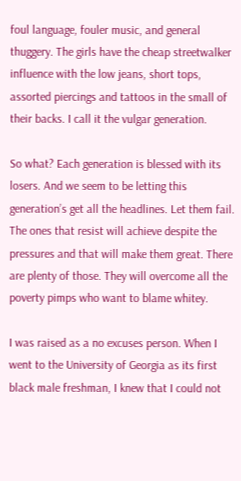foul language, fouler music, and general thuggery. The girls have the cheap streetwalker influence with the low jeans, short tops, assorted piercings and tattoos in the small of their backs. I call it the vulgar generation.

So what? Each generation is blessed with its losers. And we seem to be letting this generation’s get all the headlines. Let them fail. The ones that resist will achieve despite the pressures and that will make them great. There are plenty of those. They will overcome all the poverty pimps who want to blame whitey.

I was raised as a no excuses person. When I went to the University of Georgia as its first black male freshman, I knew that I could not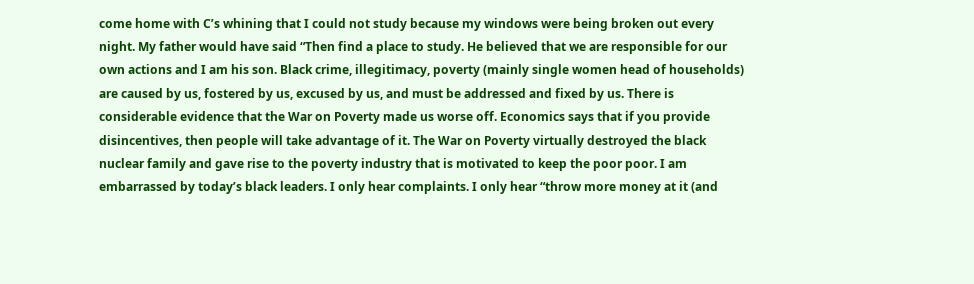come home with C’s whining that I could not study because my windows were being broken out every night. My father would have said “Then find a place to study. He believed that we are responsible for our own actions and I am his son. Black crime, illegitimacy, poverty (mainly single women head of households) are caused by us, fostered by us, excused by us, and must be addressed and fixed by us. There is considerable evidence that the War on Poverty made us worse off. Economics says that if you provide disincentives, then people will take advantage of it. The War on Poverty virtually destroyed the black nuclear family and gave rise to the poverty industry that is motivated to keep the poor poor. I am embarrassed by today’s black leaders. I only hear complaints. I only hear “throw more money at it (and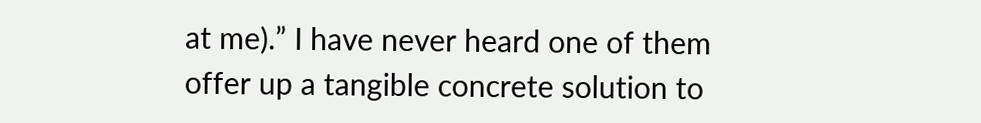at me).” I have never heard one of them offer up a tangible concrete solution to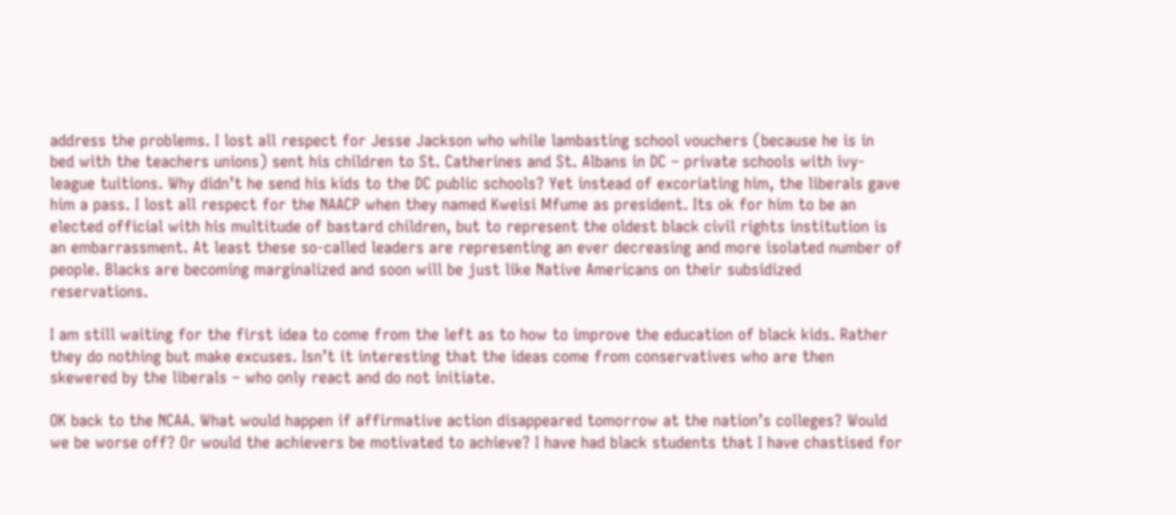address the problems. I lost all respect for Jesse Jackson who while lambasting school vouchers (because he is in bed with the teachers unions) sent his children to St. Catherines and St. Albans in DC – private schools with ivy-league tuitions. Why didn’t he send his kids to the DC public schools? Yet instead of excoriating him, the liberals gave him a pass. I lost all respect for the NAACP when they named Kweisi Mfume as president. Its ok for him to be an elected official with his multitude of bastard children, but to represent the oldest black civil rights institution is an embarrassment. At least these so-called leaders are representing an ever decreasing and more isolated number of people. Blacks are becoming marginalized and soon will be just like Native Americans on their subsidized reservations.

I am still waiting for the first idea to come from the left as to how to improve the education of black kids. Rather they do nothing but make excuses. Isn’t it interesting that the ideas come from conservatives who are then skewered by the liberals – who only react and do not initiate.

OK back to the NCAA. What would happen if affirmative action disappeared tomorrow at the nation’s colleges? Would we be worse off? Or would the achievers be motivated to achieve? I have had black students that I have chastised for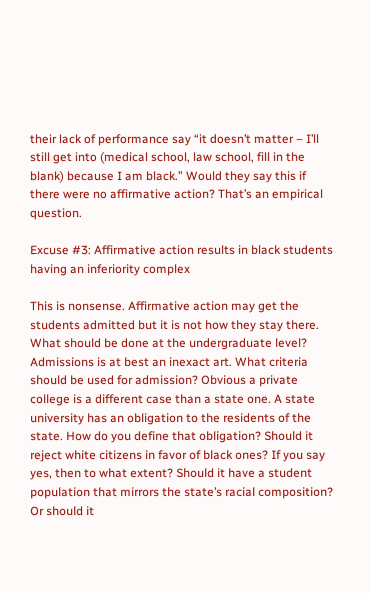their lack of performance say “it doesn’t matter – I’ll still get into (medical school, law school, fill in the blank) because I am black.” Would they say this if there were no affirmative action? That’s an empirical question.

Excuse #3: Affirmative action results in black students having an inferiority complex

This is nonsense. Affirmative action may get the students admitted but it is not how they stay there. What should be done at the undergraduate level? Admissions is at best an inexact art. What criteria should be used for admission? Obvious a private college is a different case than a state one. A state university has an obligation to the residents of the state. How do you define that obligation? Should it reject white citizens in favor of black ones? If you say yes, then to what extent? Should it have a student population that mirrors the state’s racial composition? Or should it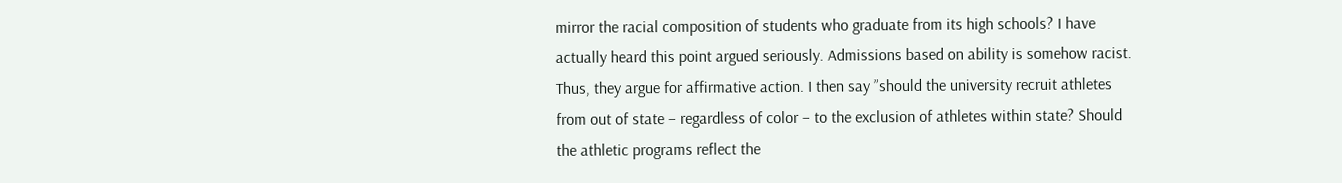mirror the racial composition of students who graduate from its high schools? I have actually heard this point argued seriously. Admissions based on ability is somehow racist. Thus, they argue for affirmative action. I then say ”should the university recruit athletes from out of state – regardless of color – to the exclusion of athletes within state? Should the athletic programs reflect the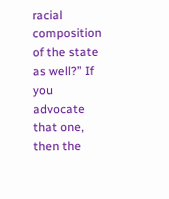racial composition of the state as well?” If you advocate that one, then the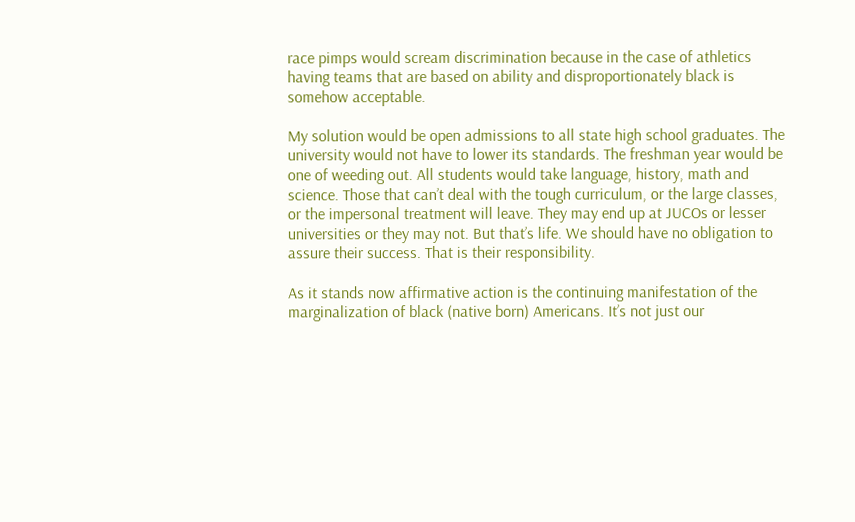race pimps would scream discrimination because in the case of athletics having teams that are based on ability and disproportionately black is somehow acceptable.

My solution would be open admissions to all state high school graduates. The university would not have to lower its standards. The freshman year would be one of weeding out. All students would take language, history, math and science. Those that can’t deal with the tough curriculum, or the large classes, or the impersonal treatment will leave. They may end up at JUCOs or lesser universities or they may not. But that’s life. We should have no obligation to assure their success. That is their responsibility.

As it stands now affirmative action is the continuing manifestation of the marginalization of black (native born) Americans. It’s not just our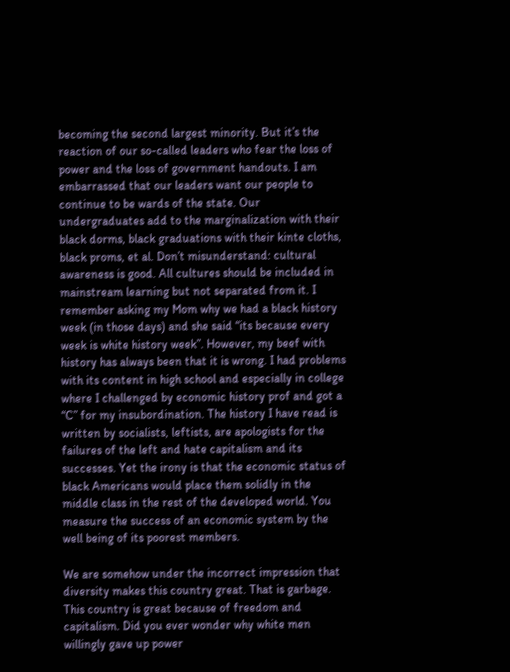becoming the second largest minority. But it’s the reaction of our so-called leaders who fear the loss of power and the loss of government handouts. I am embarrassed that our leaders want our people to continue to be wards of the state. Our undergraduates add to the marginalization with their black dorms, black graduations with their kinte cloths, black proms, et al. Don’t misunderstand: cultural awareness is good. All cultures should be included in mainstream learning but not separated from it. I remember asking my Mom why we had a black history week (in those days) and she said “its because every week is white history week”. However, my beef with history has always been that it is wrong. I had problems with its content in high school and especially in college where I challenged by economic history prof and got a “C” for my insubordination. The history I have read is written by socialists, leftists, are apologists for the failures of the left and hate capitalism and its successes. Yet the irony is that the economic status of black Americans would place them solidly in the middle class in the rest of the developed world. You measure the success of an economic system by the well being of its poorest members.

We are somehow under the incorrect impression that diversity makes this country great. That is garbage. This country is great because of freedom and capitalism. Did you ever wonder why white men willingly gave up power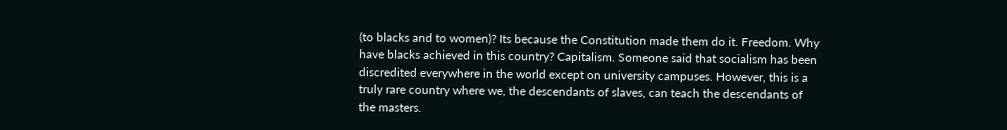(to blacks and to women)? Its because the Constitution made them do it. Freedom. Why have blacks achieved in this country? Capitalism. Someone said that socialism has been discredited everywhere in the world except on university campuses. However, this is a truly rare country where we, the descendants of slaves, can teach the descendants of the masters.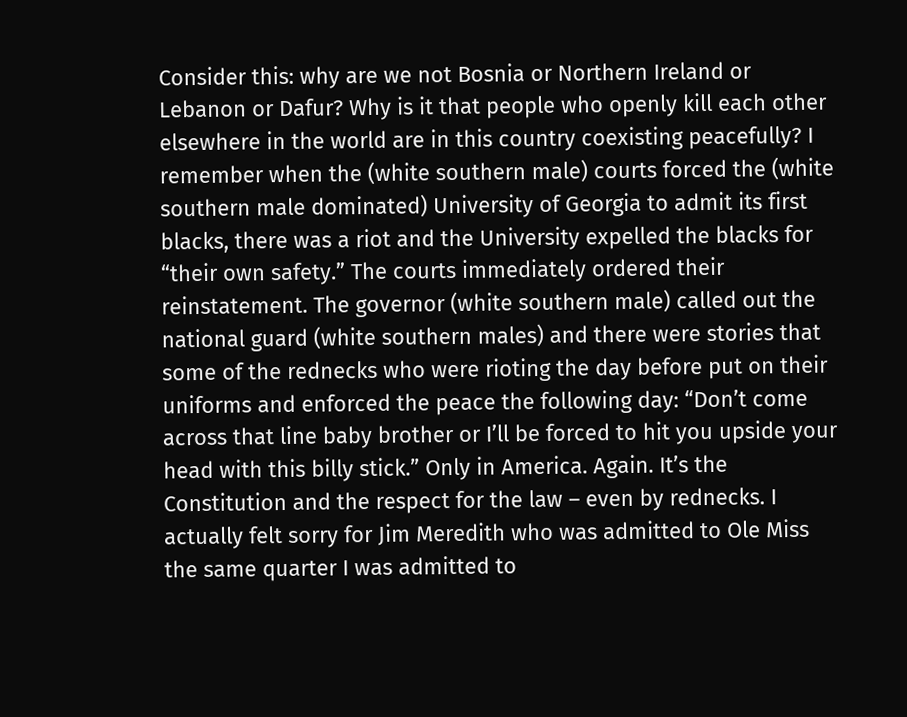Consider this: why are we not Bosnia or Northern Ireland or Lebanon or Dafur? Why is it that people who openly kill each other elsewhere in the world are in this country coexisting peacefully? I remember when the (white southern male) courts forced the (white southern male dominated) University of Georgia to admit its first blacks, there was a riot and the University expelled the blacks for “their own safety.” The courts immediately ordered their reinstatement. The governor (white southern male) called out the national guard (white southern males) and there were stories that some of the rednecks who were rioting the day before put on their uniforms and enforced the peace the following day: “Don’t come across that line baby brother or I’ll be forced to hit you upside your head with this billy stick.” Only in America. Again. It’s the Constitution and the respect for the law – even by rednecks. I actually felt sorry for Jim Meredith who was admitted to Ole Miss the same quarter I was admitted to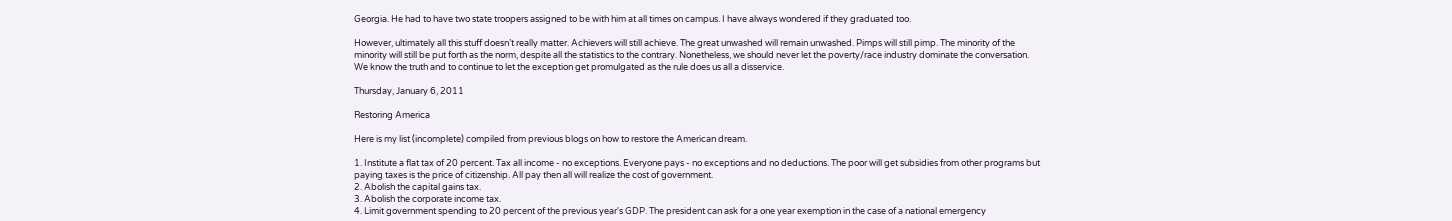Georgia. He had to have two state troopers assigned to be with him at all times on campus. I have always wondered if they graduated too.

However, ultimately all this stuff doesn’t really matter. Achievers will still achieve. The great unwashed will remain unwashed. Pimps will still pimp. The minority of the minority will still be put forth as the norm, despite all the statistics to the contrary. Nonetheless, we should never let the poverty/race industry dominate the conversation. We know the truth and to continue to let the exception get promulgated as the rule does us all a disservice.

Thursday, January 6, 2011

Restoring America

Here is my list (incomplete) compiled from previous blogs on how to restore the American dream.

1. Institute a flat tax of 20 percent. Tax all income - no exceptions. Everyone pays - no exceptions and no deductions. The poor will get subsidies from other programs but paying taxes is the price of citizenship. All pay then all will realize the cost of government.
2. Abolish the capital gains tax.
3. Abolish the corporate income tax.
4. Limit government spending to 20 percent of the previous year's GDP. The president can ask for a one year exemption in the case of a national emergency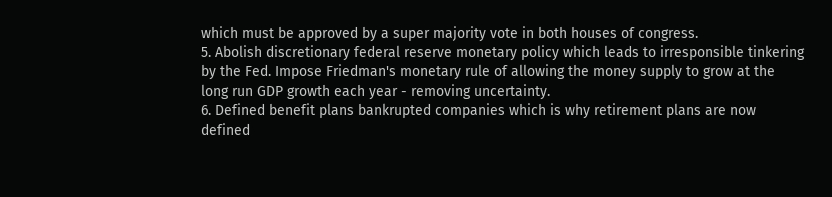which must be approved by a super majority vote in both houses of congress.
5. Abolish discretionary federal reserve monetary policy which leads to irresponsible tinkering by the Fed. Impose Friedman's monetary rule of allowing the money supply to grow at the long run GDP growth each year - removing uncertainty.
6. Defined benefit plans bankrupted companies which is why retirement plans are now defined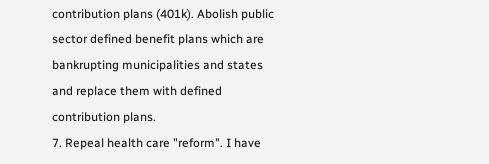contribution plans (401k). Abolish public sector defined benefit plans which are bankrupting municipalities and states and replace them with defined contribution plans.
7. Repeal health care "reform". I have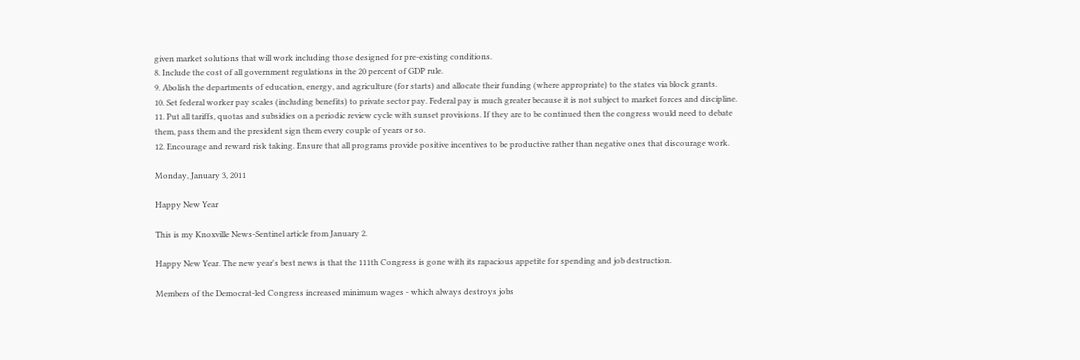given market solutions that will work including those designed for pre-existing conditions.
8. Include the cost of all government regulations in the 20 percent of GDP rule.
9. Abolish the departments of education, energy, and agriculture (for starts) and allocate their funding (where appropriate) to the states via block grants.
10. Set federal worker pay scales (including benefits) to private sector pay. Federal pay is much greater because it is not subject to market forces and discipline.
11. Put all tariffs, quotas and subsidies on a periodic review cycle with sunset provisions. If they are to be continued then the congress would need to debate them, pass them and the president sign them every couple of years or so.
12. Encourage and reward risk taking. Ensure that all programs provide positive incentives to be productive rather than negative ones that discourage work.

Monday, January 3, 2011

Happy New Year

This is my Knoxville News-Sentinel article from January 2.

Happy New Year. The new year's best news is that the 111th Congress is gone with its rapacious appetite for spending and job destruction.

Members of the Democrat-led Congress increased minimum wages - which always destroys jobs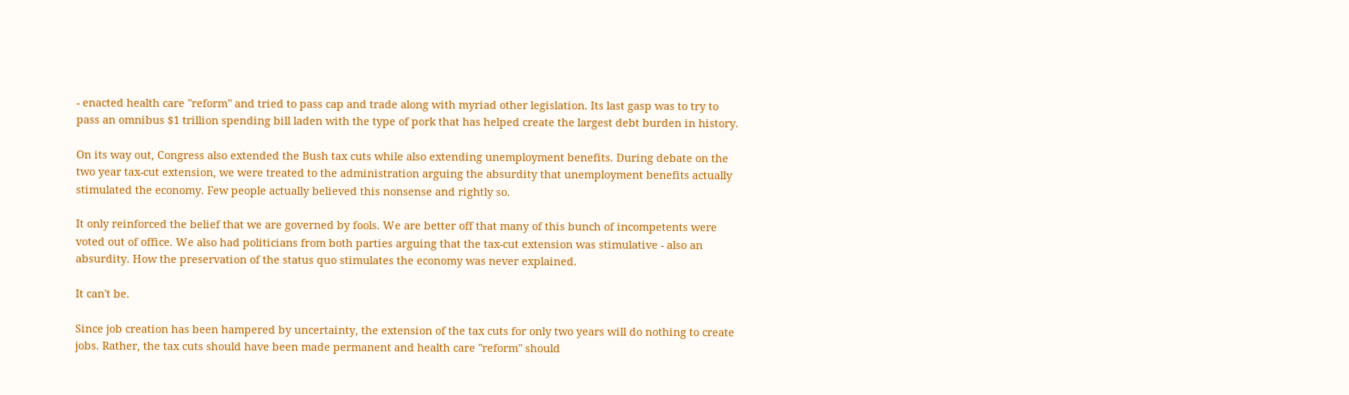- enacted health care "reform" and tried to pass cap and trade along with myriad other legislation. Its last gasp was to try to pass an omnibus $1 trillion spending bill laden with the type of pork that has helped create the largest debt burden in history.

On its way out, Congress also extended the Bush tax cuts while also extending unemployment benefits. During debate on the two year tax-cut extension, we were treated to the administration arguing the absurdity that unemployment benefits actually stimulated the economy. Few people actually believed this nonsense and rightly so.

It only reinforced the belief that we are governed by fools. We are better off that many of this bunch of incompetents were voted out of office. We also had politicians from both parties arguing that the tax-cut extension was stimulative - also an absurdity. How the preservation of the status quo stimulates the economy was never explained.

It can't be.

Since job creation has been hampered by uncertainty, the extension of the tax cuts for only two years will do nothing to create jobs. Rather, the tax cuts should have been made permanent and health care "reform" should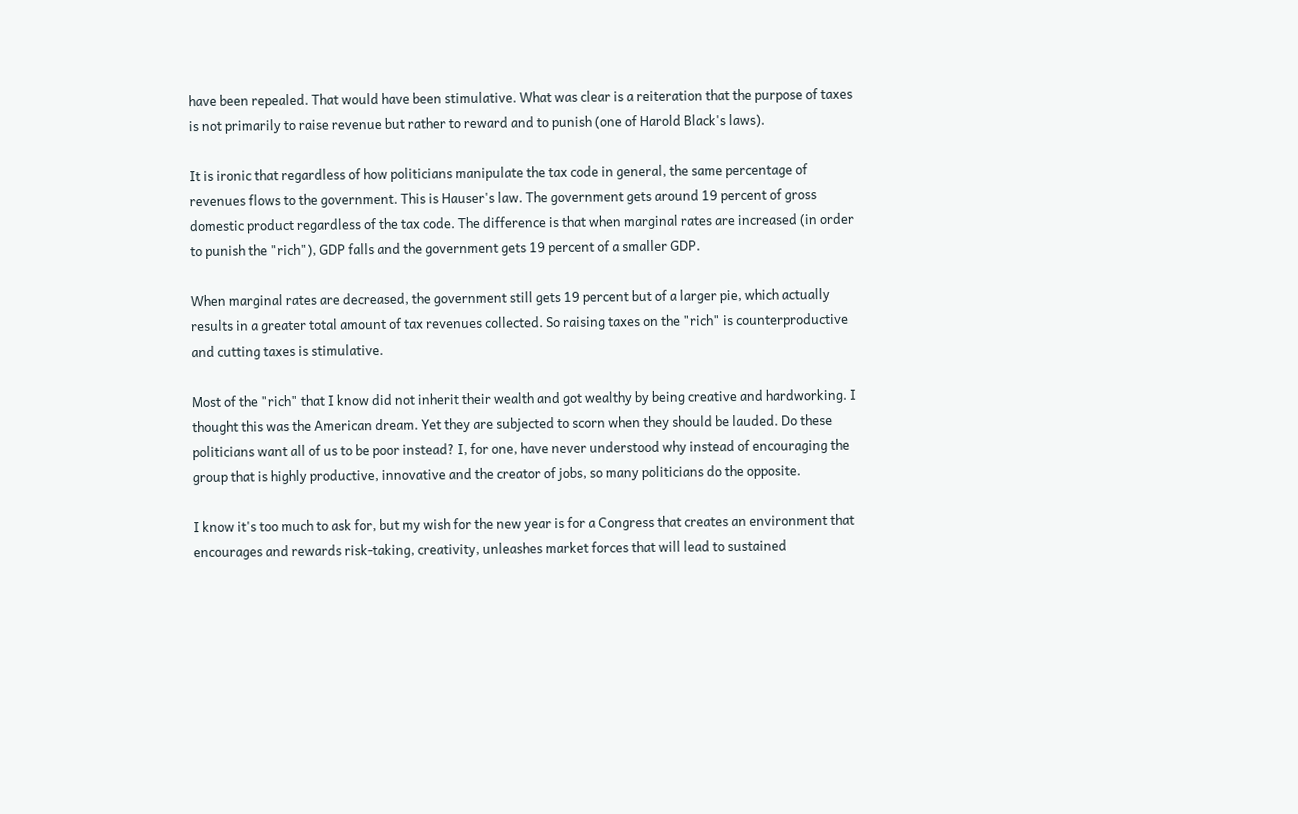have been repealed. That would have been stimulative. What was clear is a reiteration that the purpose of taxes is not primarily to raise revenue but rather to reward and to punish (one of Harold Black's laws).

It is ironic that regardless of how politicians manipulate the tax code in general, the same percentage of revenues flows to the government. This is Hauser's law. The government gets around 19 percent of gross domestic product regardless of the tax code. The difference is that when marginal rates are increased (in order to punish the "rich"), GDP falls and the government gets 19 percent of a smaller GDP.

When marginal rates are decreased, the government still gets 19 percent but of a larger pie, which actually results in a greater total amount of tax revenues collected. So raising taxes on the "rich" is counterproductive and cutting taxes is stimulative.

Most of the "rich" that I know did not inherit their wealth and got wealthy by being creative and hardworking. I thought this was the American dream. Yet they are subjected to scorn when they should be lauded. Do these politicians want all of us to be poor instead? I, for one, have never understood why instead of encouraging the group that is highly productive, innovative and the creator of jobs, so many politicians do the opposite.

I know it's too much to ask for, but my wish for the new year is for a Congress that creates an environment that encourages and rewards risk-taking, creativity, unleashes market forces that will lead to sustained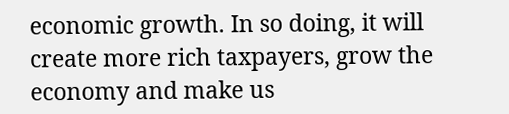economic growth. In so doing, it will create more rich taxpayers, grow the economy and make us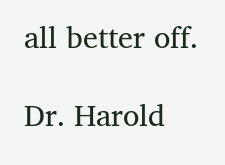all better off.

Dr. Harold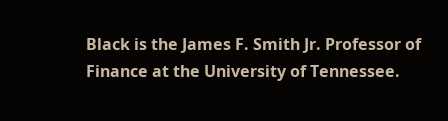Black is the James F. Smith Jr. Professor of Finance at the University of Tennessee.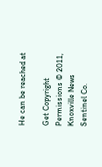He can be reached at

Get Copyright Permissions © 2011, Knoxville News Sentinel Co.